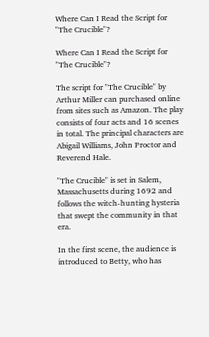Where Can I Read the Script for "The Crucible"?

Where Can I Read the Script for "The Crucible"?

The script for "The Crucible" by Arthur Miller can purchased online from sites such as Amazon. The play consists of four acts and 16 scenes in total. The principal characters are Abigail Williams, John Proctor and Reverend Hale.

"The Crucible" is set in Salem, Massachusetts during 1692 and follows the witch-hunting hysteria that swept the community in that era.

In the first scene, the audience is introduced to Betty, who has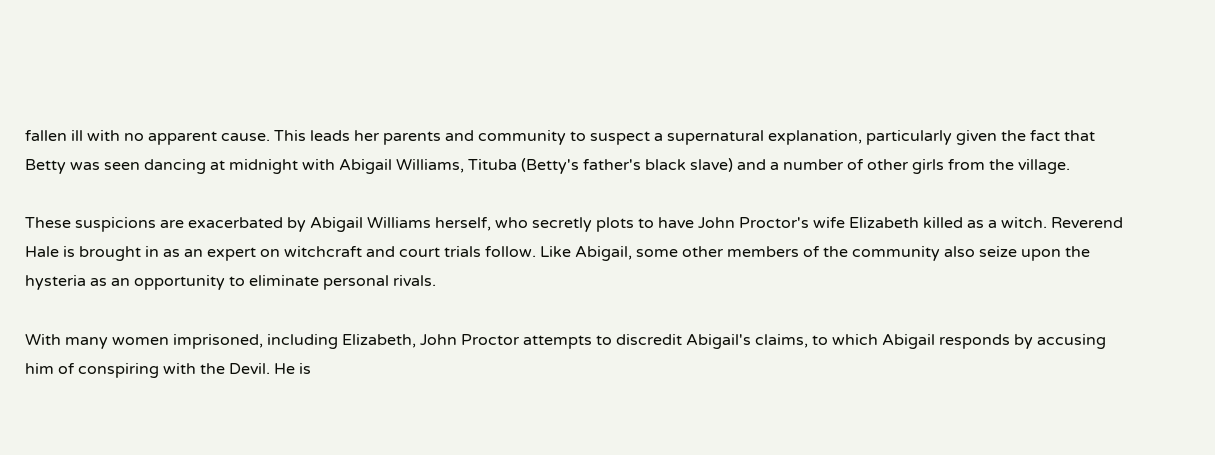fallen ill with no apparent cause. This leads her parents and community to suspect a supernatural explanation, particularly given the fact that Betty was seen dancing at midnight with Abigail Williams, Tituba (Betty's father's black slave) and a number of other girls from the village.

These suspicions are exacerbated by Abigail Williams herself, who secretly plots to have John Proctor's wife Elizabeth killed as a witch. Reverend Hale is brought in as an expert on witchcraft and court trials follow. Like Abigail, some other members of the community also seize upon the hysteria as an opportunity to eliminate personal rivals.

With many women imprisoned, including Elizabeth, John Proctor attempts to discredit Abigail's claims, to which Abigail responds by accusing him of conspiring with the Devil. He is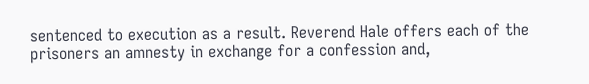sentenced to execution as a result. Reverend Hale offers each of the prisoners an amnesty in exchange for a confession and,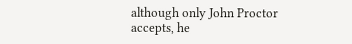although only John Proctor accepts, he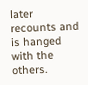later recounts and is hanged with the others.